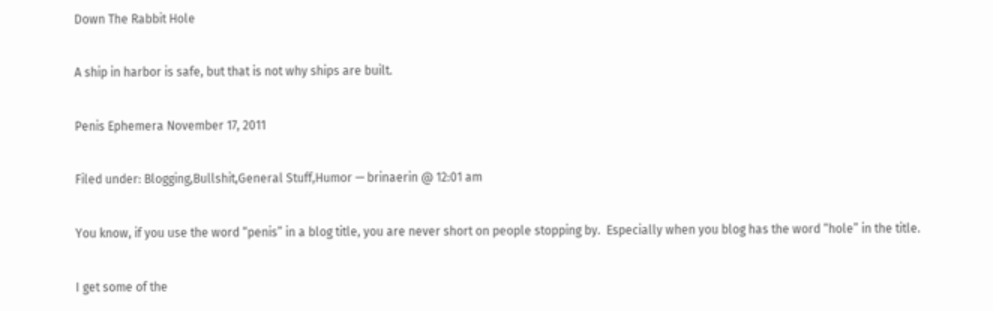Down The Rabbit Hole

A ship in harbor is safe, but that is not why ships are built.

Penis Ephemera November 17, 2011

Filed under: Blogging,Bullshit,General Stuff,Humor — brinaerin @ 12:01 am

You know, if you use the word “penis” in a blog title, you are never short on people stopping by.  Especially when you blog has the word “hole” in the title.

I get some of the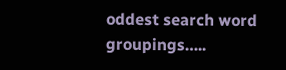oddest search word groupings…..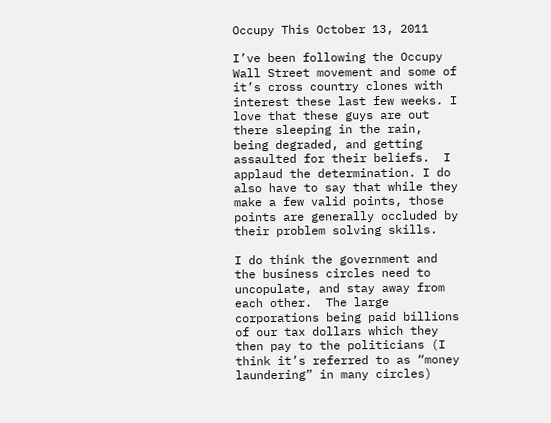Occupy This October 13, 2011

I’ve been following the Occupy Wall Street movement and some of it’s cross country clones with interest these last few weeks. I love that these guys are out there sleeping in the rain, being degraded, and getting assaulted for their beliefs.  I applaud the determination. I do also have to say that while they make a few valid points, those points are generally occluded by their problem solving skills.

I do think the government and the business circles need to uncopulate, and stay away from each other.  The large corporations being paid billions of our tax dollars which they then pay to the politicians (I think it’s referred to as “money laundering” in many circles)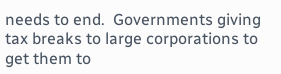needs to end.  Governments giving tax breaks to large corporations to get them to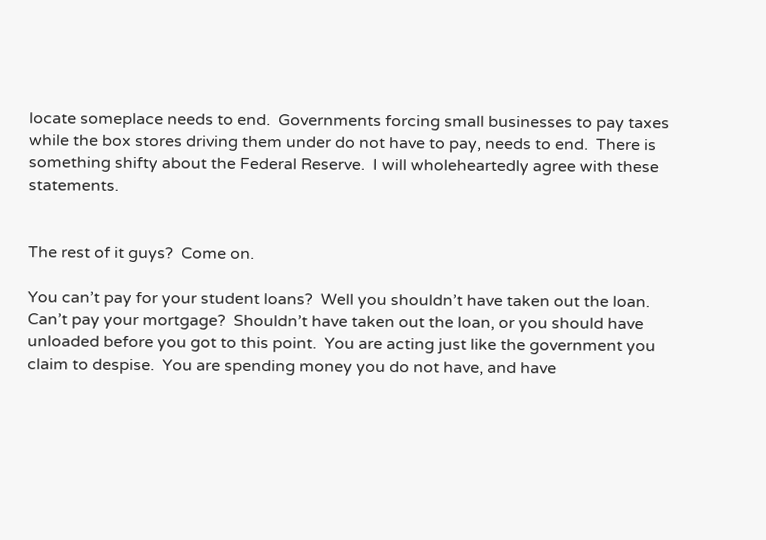locate someplace needs to end.  Governments forcing small businesses to pay taxes while the box stores driving them under do not have to pay, needs to end.  There is something shifty about the Federal Reserve.  I will wholeheartedly agree with these statements.


The rest of it guys?  Come on.

You can’t pay for your student loans?  Well you shouldn’t have taken out the loan.  Can’t pay your mortgage?  Shouldn’t have taken out the loan, or you should have unloaded before you got to this point.  You are acting just like the government you claim to despise.  You are spending money you do not have, and have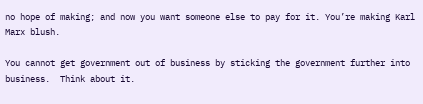no hope of making; and now you want someone else to pay for it. You’re making Karl Marx blush.

You cannot get government out of business by sticking the government further into business.  Think about it.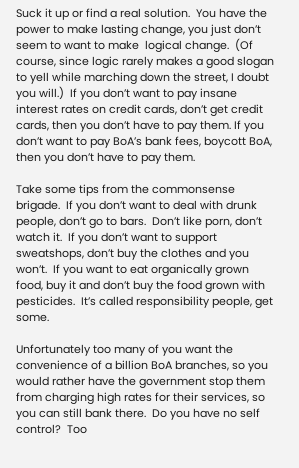Suck it up or find a real solution.  You have the power to make lasting change, you just don’t seem to want to make  logical change.  (Of course, since logic rarely makes a good slogan to yell while marching down the street, I doubt you will.)  If you don’t want to pay insane interest rates on credit cards, don’t get credit cards, then you don’t have to pay them. If you don’t want to pay BoA’s bank fees, boycott BoA, then you don’t have to pay them.

Take some tips from the commonsense brigade.  If you don’t want to deal with drunk people, don’t go to bars.  Don’t like porn, don’t watch it.  If you don’t want to support sweatshops, don’t buy the clothes and you won’t.  If you want to eat organically grown food, buy it and don’t buy the food grown with pesticides.  It’s called responsibility people, get some.

Unfortunately too many of you want the convenience of a billion BoA branches, so you would rather have the government stop them from charging high rates for their services, so you can still bank there.  Do you have no self control?  Too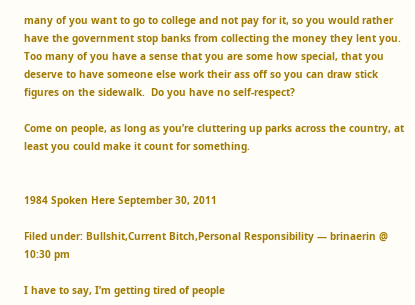many of you want to go to college and not pay for it, so you would rather have the government stop banks from collecting the money they lent you.    Too many of you have a sense that you are some how special, that you deserve to have someone else work their ass off so you can draw stick figures on the sidewalk.  Do you have no self-respect?

Come on people, as long as you’re cluttering up parks across the country, at least you could make it count for something.


1984 Spoken Here September 30, 2011

Filed under: Bullshit,Current Bitch,Personal Responsibility — brinaerin @ 10:30 pm

I have to say, I’m getting tired of people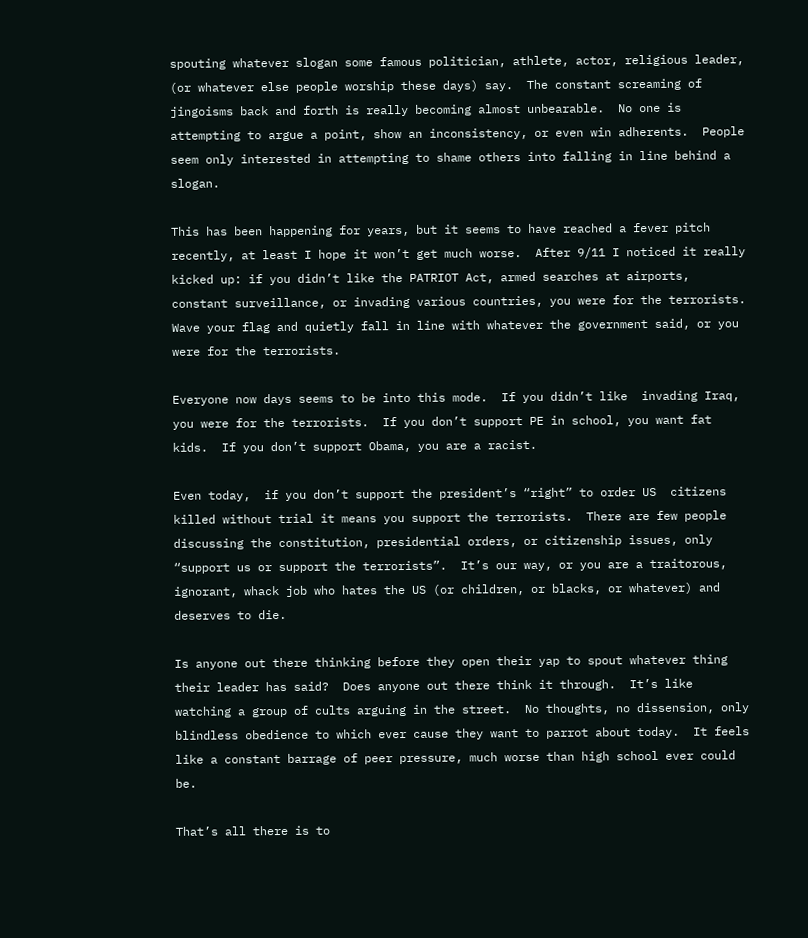spouting whatever slogan some famous politician, athlete, actor, religious leader, (or whatever else people worship these days) say.  The constant screaming of jingoisms back and forth is really becoming almost unbearable.  No one is attempting to argue a point, show an inconsistency, or even win adherents.  People seem only interested in attempting to shame others into falling in line behind a slogan.

This has been happening for years, but it seems to have reached a fever pitch recently, at least I hope it won’t get much worse.  After 9/11 I noticed it really kicked up: if you didn’t like the PATRIOT Act, armed searches at airports, constant surveillance, or invading various countries, you were for the terrorists.  Wave your flag and quietly fall in line with whatever the government said, or you were for the terrorists.

Everyone now days seems to be into this mode.  If you didn’t like  invading Iraq, you were for the terrorists.  If you don’t support PE in school, you want fat kids.  If you don’t support Obama, you are a racist.

Even today,  if you don’t support the president’s “right” to order US  citizens killed without trial it means you support the terrorists.  There are few people discussing the constitution, presidential orders, or citizenship issues, only “support us or support the terrorists”.  It’s our way, or you are a traitorous, ignorant, whack job who hates the US (or children, or blacks, or whatever) and deserves to die.

Is anyone out there thinking before they open their yap to spout whatever thing their leader has said?  Does anyone out there think it through.  It’s like watching a group of cults arguing in the street.  No thoughts, no dissension, only blindless obedience to which ever cause they want to parrot about today.  It feels like a constant barrage of peer pressure, much worse than high school ever could be.

That’s all there is to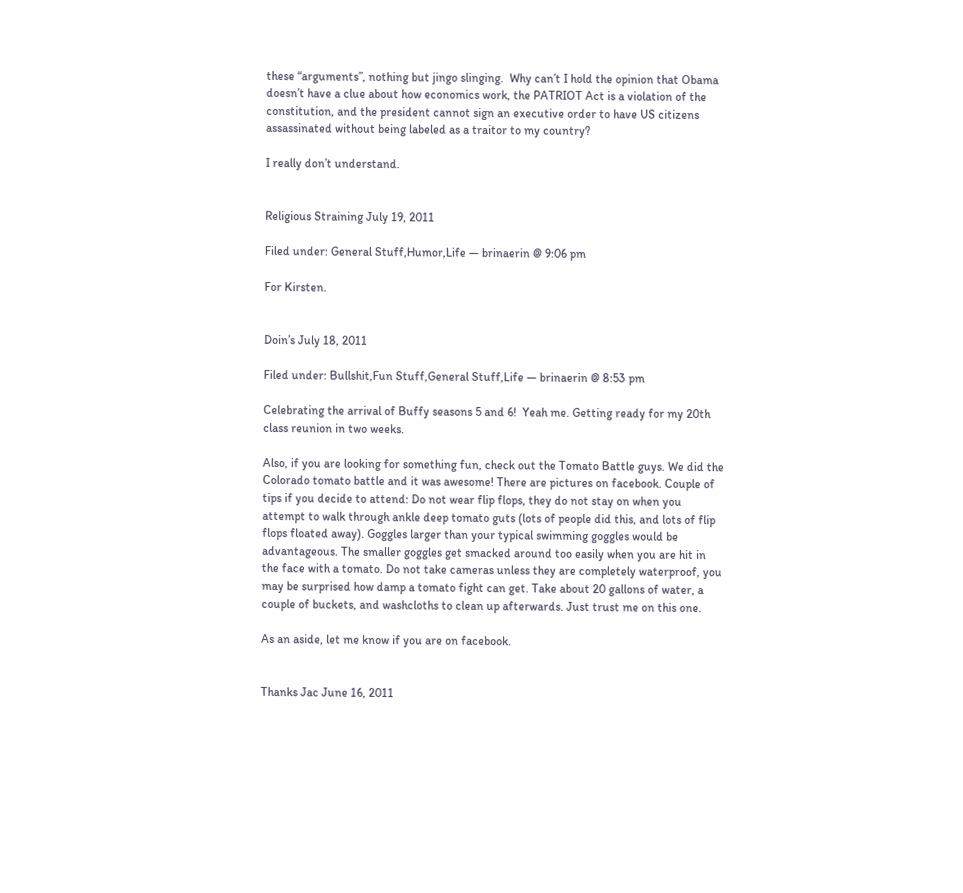these “arguments”, nothing but jingo slinging.  Why can’t I hold the opinion that Obama doesn’t have a clue about how economics work, the PATRIOT Act is a violation of the constitution, and the president cannot sign an executive order to have US citizens assassinated without being labeled as a traitor to my country?

I really don’t understand.


Religious Straining July 19, 2011

Filed under: General Stuff,Humor,Life — brinaerin @ 9:06 pm

For Kirsten.


Doin’s July 18, 2011

Filed under: Bullshit,Fun Stuff,General Stuff,Life — brinaerin @ 8:53 pm

Celebrating the arrival of Buffy seasons 5 and 6!  Yeah me. Getting ready for my 20th class reunion in two weeks.

Also, if you are looking for something fun, check out the Tomato Battle guys. We did the Colorado tomato battle and it was awesome! There are pictures on facebook. Couple of tips if you decide to attend: Do not wear flip flops, they do not stay on when you attempt to walk through ankle deep tomato guts (lots of people did this, and lots of flip flops floated away). Goggles larger than your typical swimming goggles would be advantageous. The smaller goggles get smacked around too easily when you are hit in the face with a tomato. Do not take cameras unless they are completely waterproof, you may be surprised how damp a tomato fight can get. Take about 20 gallons of water, a couple of buckets, and washcloths to clean up afterwards. Just trust me on this one.

As an aside, let me know if you are on facebook.


Thanks Jac June 16, 2011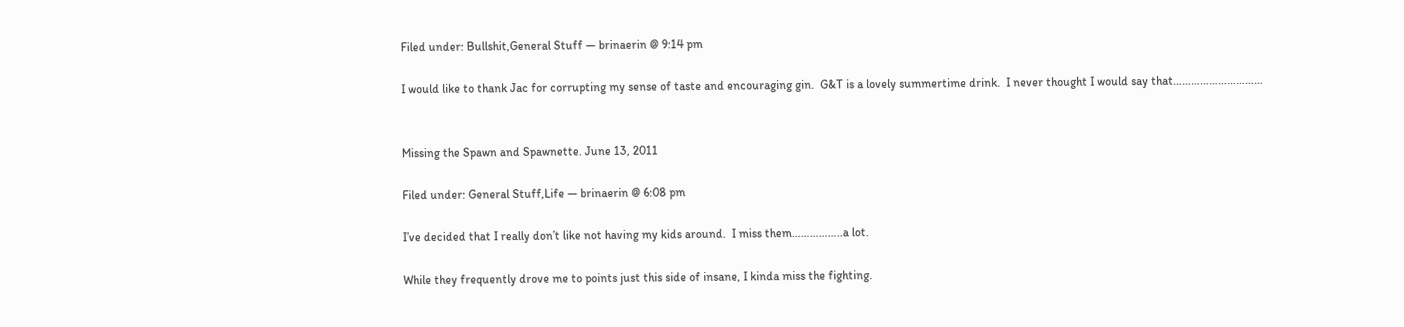Filed under: Bullshit,General Stuff — brinaerin @ 9:14 pm

I would like to thank Jac for corrupting my sense of taste and encouraging gin.  G&T is a lovely summertime drink.  I never thought I would say that…………………………


Missing the Spawn and Spawnette. June 13, 2011

Filed under: General Stuff,Life — brinaerin @ 6:08 pm

I’ve decided that I really don’t like not having my kids around.  I miss them……………..a lot.

While they frequently drove me to points just this side of insane, I kinda miss the fighting.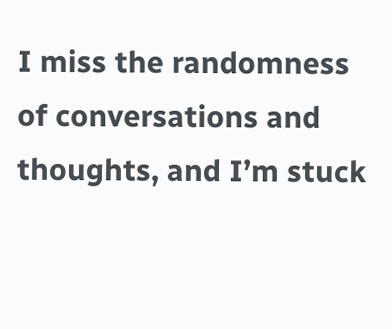I miss the randomness of conversations and thoughts, and I’m stuck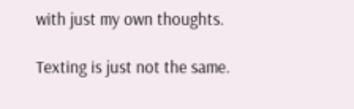with just my own thoughts.

Texting is just not the same.